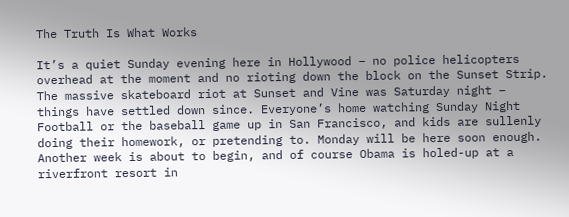The Truth Is What Works

It’s a quiet Sunday evening here in Hollywood – no police helicopters overhead at the moment and no rioting down the block on the Sunset Strip. The massive skateboard riot at Sunset and Vine was Saturday night – things have settled down since. Everyone’s home watching Sunday Night Football or the baseball game up in San Francisco, and kids are sullenly doing their homework, or pretending to. Monday will be here soon enough. Another week is about to begin, and of course Obama is holed-up at a riverfront resort in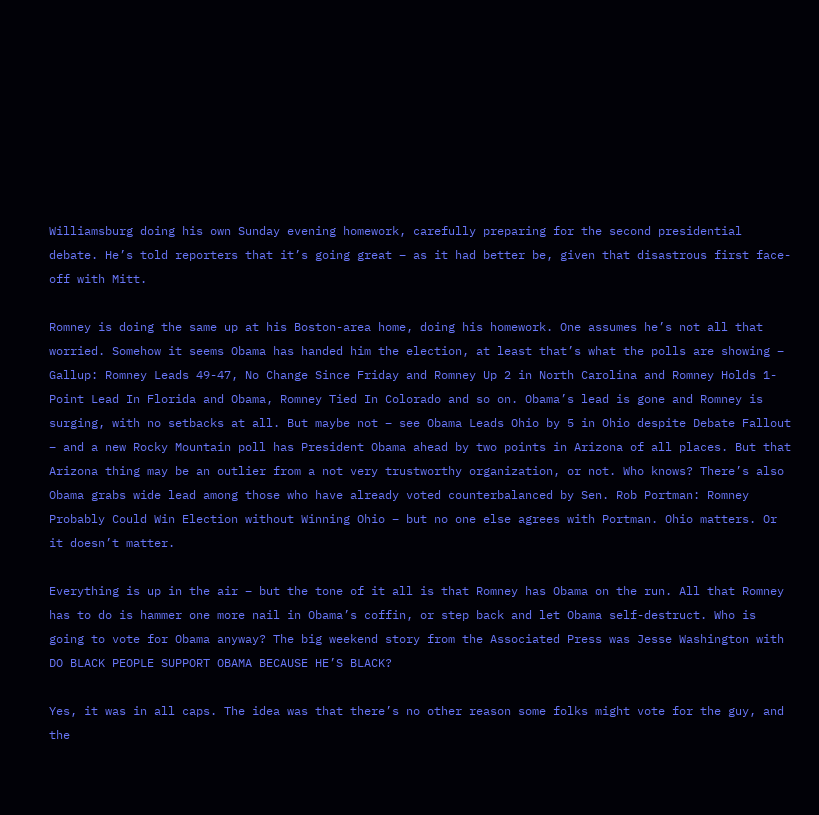Williamsburg doing his own Sunday evening homework, carefully preparing for the second presidential debate. He’s told reporters that it’s going great – as it had better be, given that disastrous first face-off with Mitt.

Romney is doing the same up at his Boston-area home, doing his homework. One assumes he’s not all that worried. Somehow it seems Obama has handed him the election, at least that’s what the polls are showing – Gallup: Romney Leads 49-47, No Change Since Friday and Romney Up 2 in North Carolina and Romney Holds 1-Point Lead In Florida and Obama, Romney Tied In Colorado and so on. Obama’s lead is gone and Romney is surging, with no setbacks at all. But maybe not – see Obama Leads Ohio by 5 in Ohio despite Debate Fallout – and a new Rocky Mountain poll has President Obama ahead by two points in Arizona of all places. But that Arizona thing may be an outlier from a not very trustworthy organization, or not. Who knows? There’s also Obama grabs wide lead among those who have already voted counterbalanced by Sen. Rob Portman: Romney Probably Could Win Election without Winning Ohio – but no one else agrees with Portman. Ohio matters. Or it doesn’t matter.

Everything is up in the air – but the tone of it all is that Romney has Obama on the run. All that Romney has to do is hammer one more nail in Obama’s coffin, or step back and let Obama self-destruct. Who is going to vote for Obama anyway? The big weekend story from the Associated Press was Jesse Washington with DO BLACK PEOPLE SUPPORT OBAMA BECAUSE HE’S BLACK?

Yes, it was in all caps. The idea was that there’s no other reason some folks might vote for the guy, and the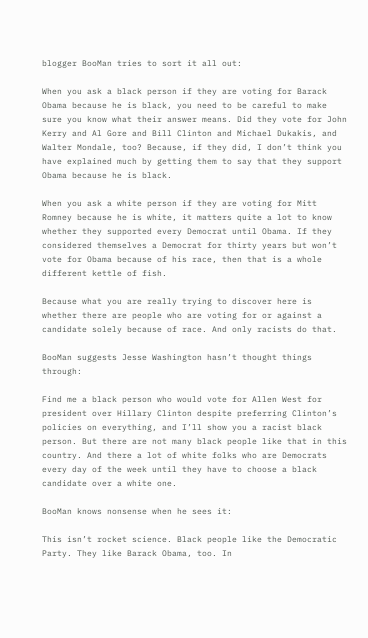blogger BooMan tries to sort it all out:

When you ask a black person if they are voting for Barack Obama because he is black, you need to be careful to make sure you know what their answer means. Did they vote for John Kerry and Al Gore and Bill Clinton and Michael Dukakis, and Walter Mondale, too? Because, if they did, I don’t think you have explained much by getting them to say that they support Obama because he is black.

When you ask a white person if they are voting for Mitt Romney because he is white, it matters quite a lot to know whether they supported every Democrat until Obama. If they considered themselves a Democrat for thirty years but won’t vote for Obama because of his race, then that is a whole different kettle of fish.

Because what you are really trying to discover here is whether there are people who are voting for or against a candidate solely because of race. And only racists do that.

BooMan suggests Jesse Washington hasn’t thought things through:

Find me a black person who would vote for Allen West for president over Hillary Clinton despite preferring Clinton’s policies on everything, and I’ll show you a racist black person. But there are not many black people like that in this country. And there a lot of white folks who are Democrats every day of the week until they have to choose a black candidate over a white one.

BooMan knows nonsense when he sees it:

This isn’t rocket science. Black people like the Democratic Party. They like Barack Obama, too. In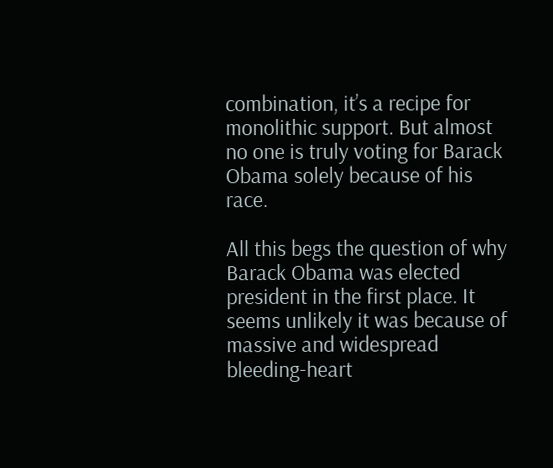combination, it’s a recipe for monolithic support. But almost no one is truly voting for Barack Obama solely because of his race.

All this begs the question of why Barack Obama was elected president in the first place. It seems unlikely it was because of massive and widespread bleeding-heart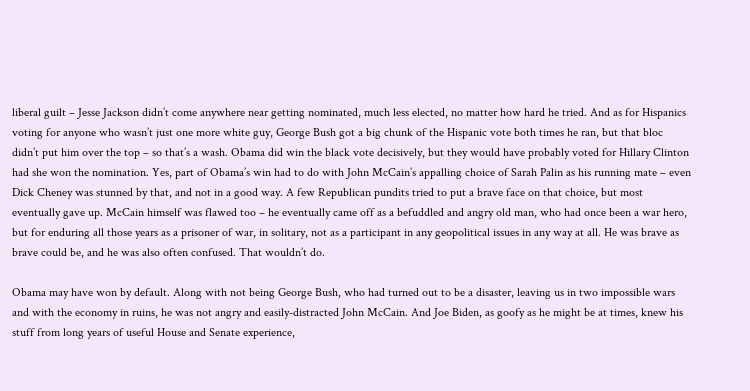liberal guilt – Jesse Jackson didn’t come anywhere near getting nominated, much less elected, no matter how hard he tried. And as for Hispanics voting for anyone who wasn’t just one more white guy, George Bush got a big chunk of the Hispanic vote both times he ran, but that bloc didn’t put him over the top – so that’s a wash. Obama did win the black vote decisively, but they would have probably voted for Hillary Clinton had she won the nomination. Yes, part of Obama’s win had to do with John McCain’s appalling choice of Sarah Palin as his running mate – even Dick Cheney was stunned by that, and not in a good way. A few Republican pundits tried to put a brave face on that choice, but most eventually gave up. McCain himself was flawed too – he eventually came off as a befuddled and angry old man, who had once been a war hero, but for enduring all those years as a prisoner of war, in solitary, not as a participant in any geopolitical issues in any way at all. He was brave as brave could be, and he was also often confused. That wouldn’t do.

Obama may have won by default. Along with not being George Bush, who had turned out to be a disaster, leaving us in two impossible wars and with the economy in ruins, he was not angry and easily-distracted John McCain. And Joe Biden, as goofy as he might be at times, knew his stuff from long years of useful House and Senate experience,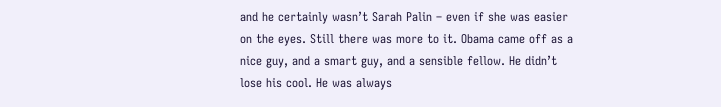and he certainly wasn’t Sarah Palin – even if she was easier on the eyes. Still there was more to it. Obama came off as a nice guy, and a smart guy, and a sensible fellow. He didn’t lose his cool. He was always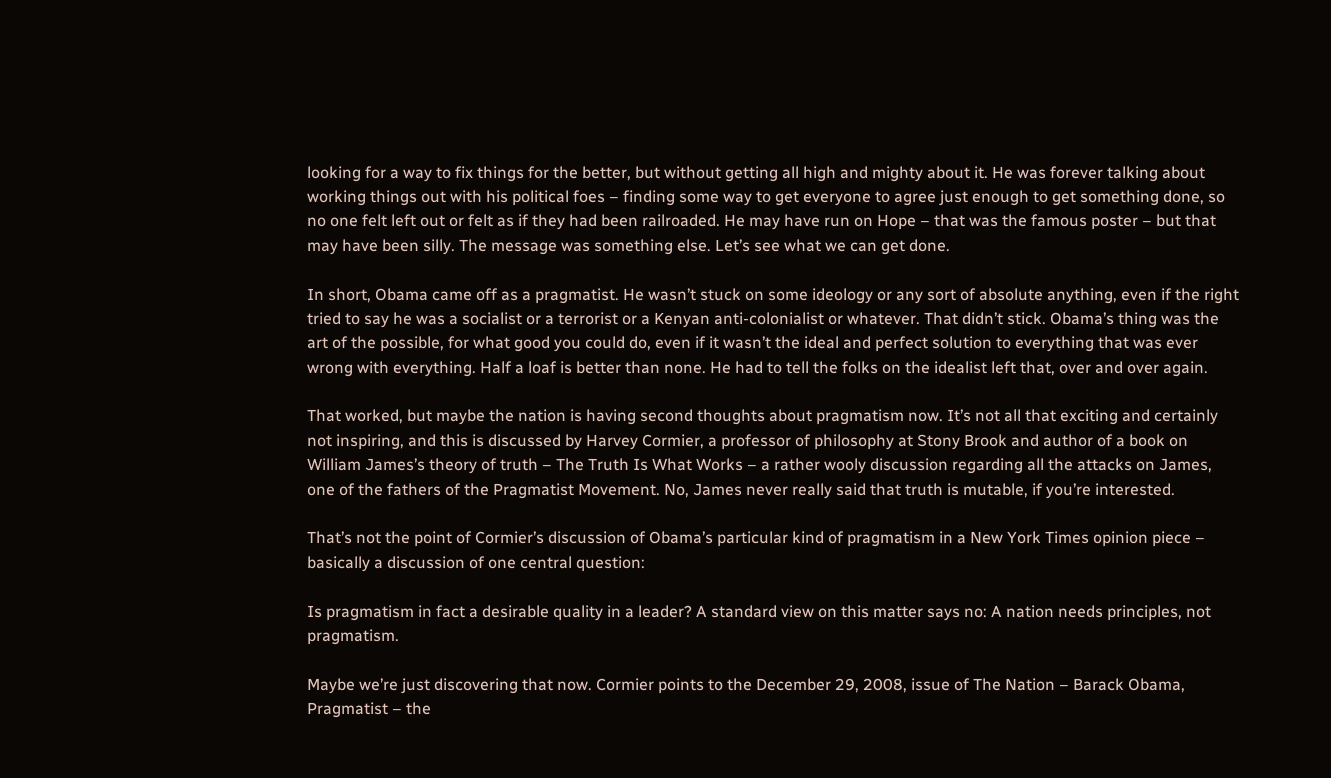looking for a way to fix things for the better, but without getting all high and mighty about it. He was forever talking about working things out with his political foes – finding some way to get everyone to agree just enough to get something done, so no one felt left out or felt as if they had been railroaded. He may have run on Hope – that was the famous poster – but that may have been silly. The message was something else. Let’s see what we can get done.

In short, Obama came off as a pragmatist. He wasn’t stuck on some ideology or any sort of absolute anything, even if the right tried to say he was a socialist or a terrorist or a Kenyan anti-colonialist or whatever. That didn’t stick. Obama’s thing was the art of the possible, for what good you could do, even if it wasn’t the ideal and perfect solution to everything that was ever wrong with everything. Half a loaf is better than none. He had to tell the folks on the idealist left that, over and over again.

That worked, but maybe the nation is having second thoughts about pragmatism now. It’s not all that exciting and certainly not inspiring, and this is discussed by Harvey Cormier, a professor of philosophy at Stony Brook and author of a book on William James’s theory of truth – The Truth Is What Works – a rather wooly discussion regarding all the attacks on James, one of the fathers of the Pragmatist Movement. No, James never really said that truth is mutable, if you’re interested.

That’s not the point of Cormier’s discussion of Obama’s particular kind of pragmatism in a New York Times opinion piece – basically a discussion of one central question:

Is pragmatism in fact a desirable quality in a leader? A standard view on this matter says no: A nation needs principles, not pragmatism.

Maybe we’re just discovering that now. Cormier points to the December 29, 2008, issue of The Nation – Barack Obama, Pragmatist – the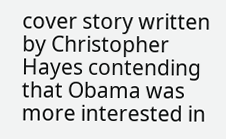cover story written by Christopher Hayes contending that Obama was more interested in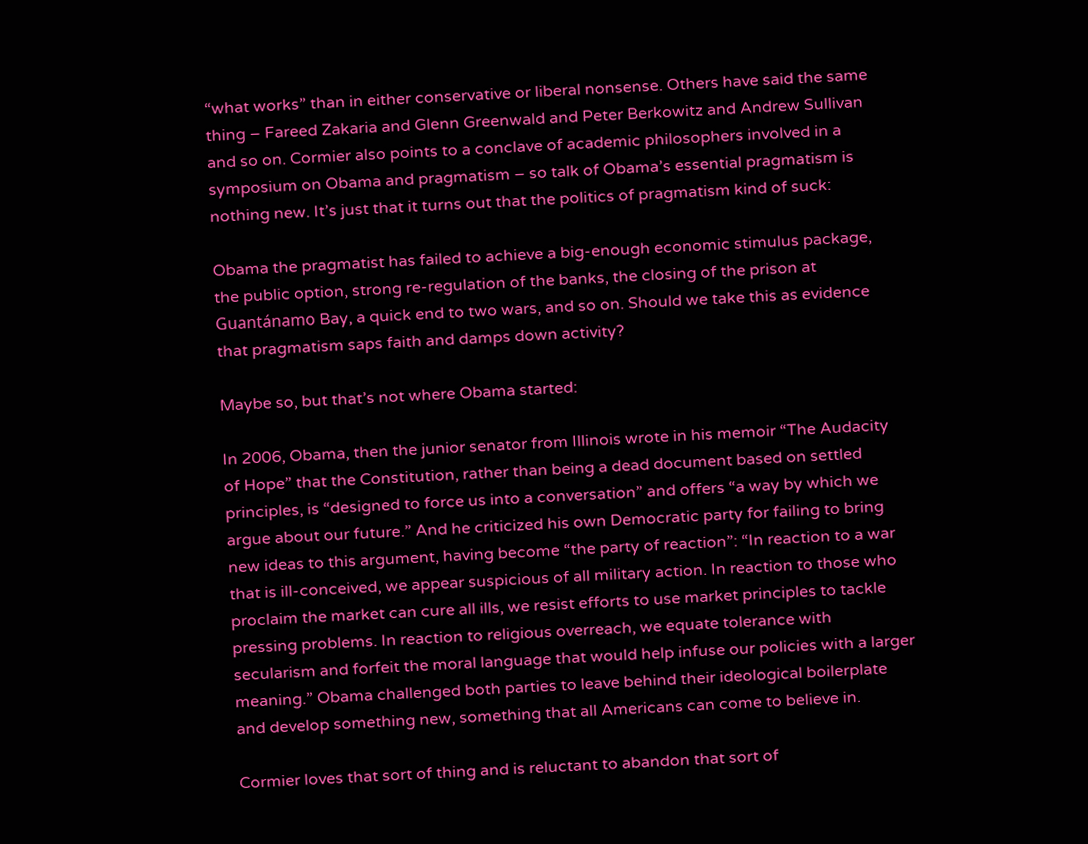“what works” than in either conservative or liberal nonsense. Others have said the same thing – Fareed Zakaria and Glenn Greenwald and Peter Berkowitz and Andrew Sullivan and so on. Cormier also points to a conclave of academic philosophers involved in a symposium on Obama and pragmatism – so talk of Obama’s essential pragmatism is nothing new. It’s just that it turns out that the politics of pragmatism kind of suck:

Obama the pragmatist has failed to achieve a big-enough economic stimulus package, the public option, strong re-regulation of the banks, the closing of the prison at Guantánamo Bay, a quick end to two wars, and so on. Should we take this as evidence that pragmatism saps faith and damps down activity?

Maybe so, but that’s not where Obama started:

In 2006, Obama, then the junior senator from Illinois wrote in his memoir “The Audacity of Hope” that the Constitution, rather than being a dead document based on settled principles, is “designed to force us into a conversation” and offers “a way by which we argue about our future.” And he criticized his own Democratic party for failing to bring new ideas to this argument, having become “the party of reaction”: “In reaction to a war that is ill-conceived, we appear suspicious of all military action. In reaction to those who proclaim the market can cure all ills, we resist efforts to use market principles to tackle pressing problems. In reaction to religious overreach, we equate tolerance with secularism and forfeit the moral language that would help infuse our policies with a larger meaning.” Obama challenged both parties to leave behind their ideological boilerplate and develop something new, something that all Americans can come to believe in.

Cormier loves that sort of thing and is reluctant to abandon that sort of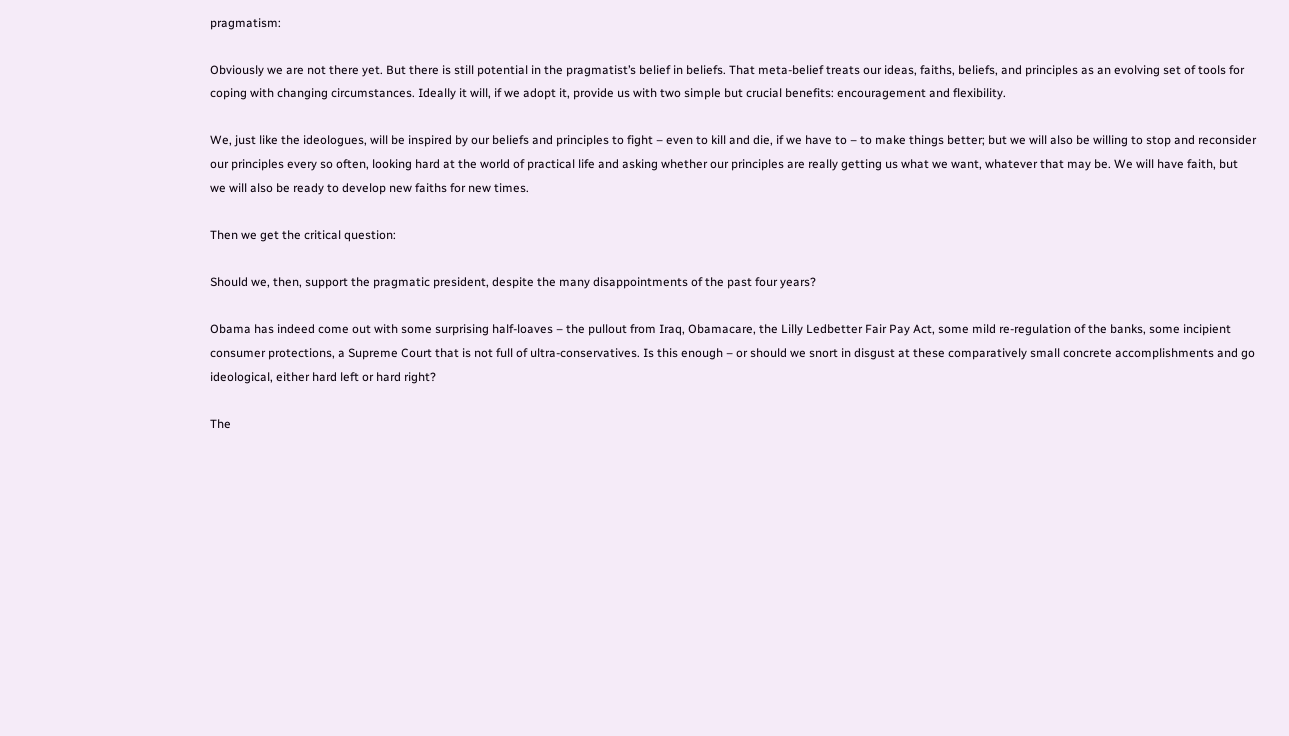pragmatism:

Obviously we are not there yet. But there is still potential in the pragmatist’s belief in beliefs. That meta-belief treats our ideas, faiths, beliefs, and principles as an evolving set of tools for coping with changing circumstances. Ideally it will, if we adopt it, provide us with two simple but crucial benefits: encouragement and flexibility.

We, just like the ideologues, will be inspired by our beliefs and principles to fight – even to kill and die, if we have to – to make things better; but we will also be willing to stop and reconsider our principles every so often, looking hard at the world of practical life and asking whether our principles are really getting us what we want, whatever that may be. We will have faith, but we will also be ready to develop new faiths for new times.

Then we get the critical question:

Should we, then, support the pragmatic president, despite the many disappointments of the past four years?

Obama has indeed come out with some surprising half-loaves – the pullout from Iraq, Obamacare, the Lilly Ledbetter Fair Pay Act, some mild re-regulation of the banks, some incipient consumer protections, a Supreme Court that is not full of ultra-conservatives. Is this enough – or should we snort in disgust at these comparatively small concrete accomplishments and go ideological, either hard left or hard right?

The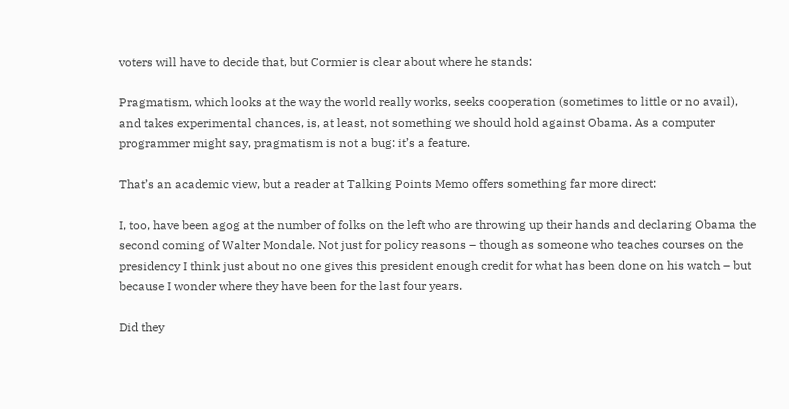voters will have to decide that, but Cormier is clear about where he stands:

Pragmatism, which looks at the way the world really works, seeks cooperation (sometimes to little or no avail), and takes experimental chances, is, at least, not something we should hold against Obama. As a computer programmer might say, pragmatism is not a bug: it’s a feature.

That’s an academic view, but a reader at Talking Points Memo offers something far more direct:

I, too, have been agog at the number of folks on the left who are throwing up their hands and declaring Obama the second coming of Walter Mondale. Not just for policy reasons – though as someone who teaches courses on the presidency I think just about no one gives this president enough credit for what has been done on his watch – but because I wonder where they have been for the last four years.

Did they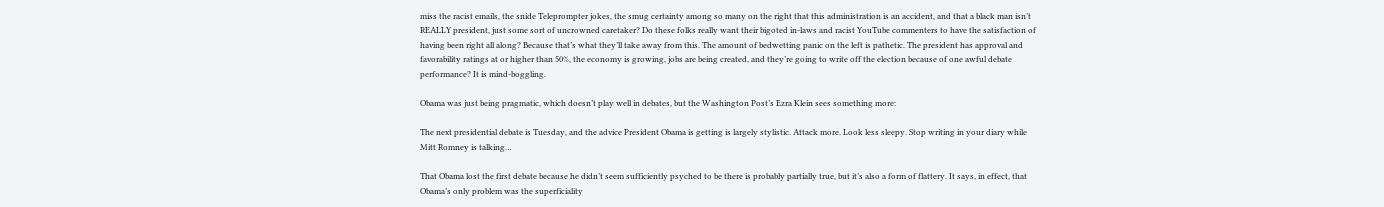miss the racist emails, the snide Teleprompter jokes, the smug certainty among so many on the right that this administration is an accident, and that a black man isn’t REALLY president, just some sort of uncrowned caretaker? Do these folks really want their bigoted in-laws and racist YouTube commenters to have the satisfaction of having been right all along? Because that’s what they’ll take away from this. The amount of bedwetting panic on the left is pathetic. The president has approval and favorability ratings at or higher than 50%, the economy is growing, jobs are being created, and they’re going to write off the election because of one awful debate performance? It is mind-boggling.

Obama was just being pragmatic, which doesn’t play well in debates, but the Washington Post’s Ezra Klein sees something more:

The next presidential debate is Tuesday, and the advice President Obama is getting is largely stylistic. Attack more. Look less sleepy. Stop writing in your diary while Mitt Romney is talking…

That Obama lost the first debate because he didn’t seem sufficiently psyched to be there is probably partially true, but it’s also a form of flattery. It says, in effect, that Obama’s only problem was the superficiality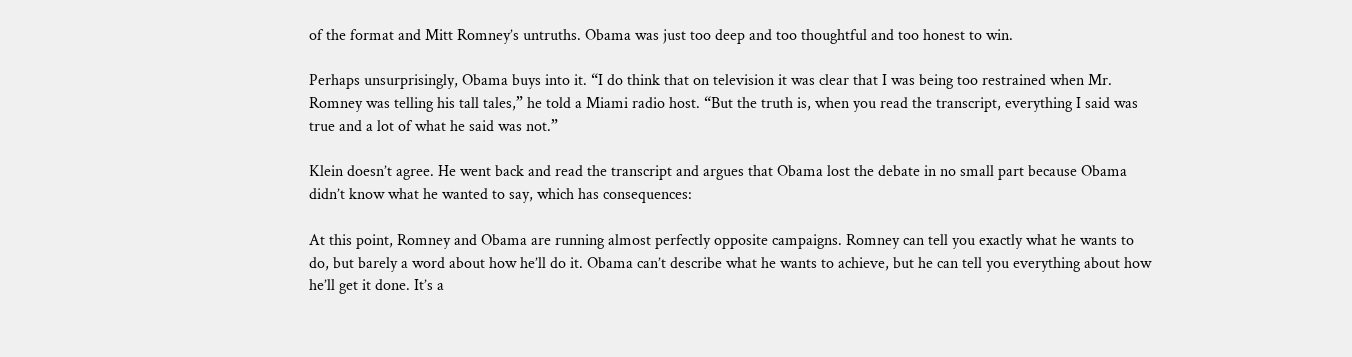of the format and Mitt Romney’s untruths. Obama was just too deep and too thoughtful and too honest to win.

Perhaps unsurprisingly, Obama buys into it. “I do think that on television it was clear that I was being too restrained when Mr. Romney was telling his tall tales,” he told a Miami radio host. “But the truth is, when you read the transcript, everything I said was true and a lot of what he said was not.”

Klein doesn’t agree. He went back and read the transcript and argues that Obama lost the debate in no small part because Obama didn’t know what he wanted to say, which has consequences:

At this point, Romney and Obama are running almost perfectly opposite campaigns. Romney can tell you exactly what he wants to do, but barely a word about how he’ll do it. Obama can’t describe what he wants to achieve, but he can tell you everything about how he’ll get it done. It’s a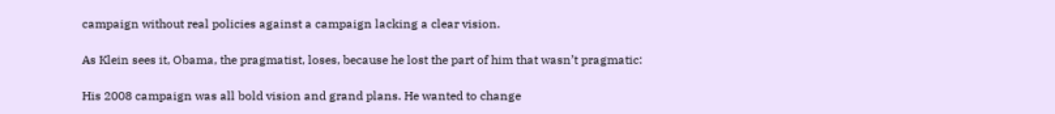campaign without real policies against a campaign lacking a clear vision.

As Klein sees it, Obama, the pragmatist, loses, because he lost the part of him that wasn’t pragmatic:

His 2008 campaign was all bold vision and grand plans. He wanted to change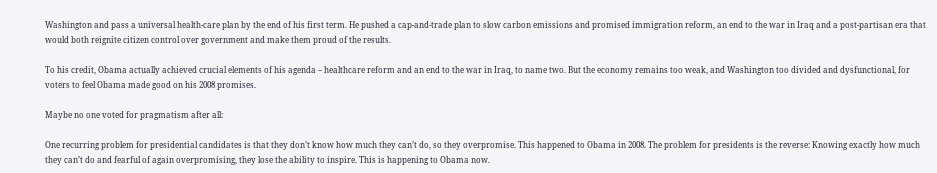Washington and pass a universal health-care plan by the end of his first term. He pushed a cap-and-trade plan to slow carbon emissions and promised immigration reform, an end to the war in Iraq and a post-partisan era that would both reignite citizen control over government and make them proud of the results.

To his credit, Obama actually achieved crucial elements of his agenda – healthcare reform and an end to the war in Iraq, to name two. But the economy remains too weak, and Washington too divided and dysfunctional, for voters to feel Obama made good on his 2008 promises.

Maybe no one voted for pragmatism after all:

One recurring problem for presidential candidates is that they don’t know how much they can’t do, so they overpromise. This happened to Obama in 2008. The problem for presidents is the reverse: Knowing exactly how much they can’t do and fearful of again overpromising, they lose the ability to inspire. This is happening to Obama now.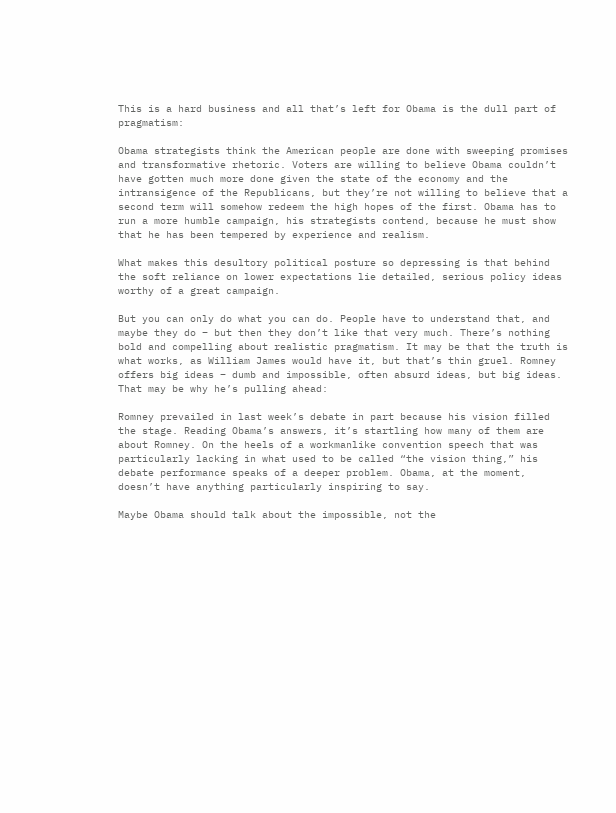This is a hard business and all that’s left for Obama is the dull part of pragmatism:

Obama strategists think the American people are done with sweeping promises and transformative rhetoric. Voters are willing to believe Obama couldn’t have gotten much more done given the state of the economy and the intransigence of the Republicans, but they’re not willing to believe that a second term will somehow redeem the high hopes of the first. Obama has to run a more humble campaign, his strategists contend, because he must show that he has been tempered by experience and realism.

What makes this desultory political posture so depressing is that behind the soft reliance on lower expectations lie detailed, serious policy ideas worthy of a great campaign.

But you can only do what you can do. People have to understand that, and maybe they do – but then they don’t like that very much. There’s nothing bold and compelling about realistic pragmatism. It may be that the truth is what works, as William James would have it, but that’s thin gruel. Romney offers big ideas – dumb and impossible, often absurd ideas, but big ideas. That may be why he’s pulling ahead:

Romney prevailed in last week’s debate in part because his vision filled the stage. Reading Obama’s answers, it’s startling how many of them are about Romney. On the heels of a workmanlike convention speech that was particularly lacking in what used to be called “the vision thing,” his debate performance speaks of a deeper problem. Obama, at the moment, doesn’t have anything particularly inspiring to say.

Maybe Obama should talk about the impossible, not the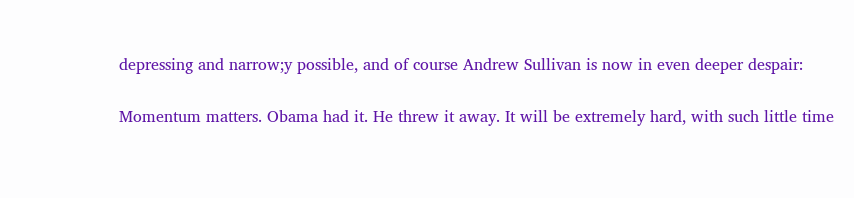depressing and narrow;y possible, and of course Andrew Sullivan is now in even deeper despair:

Momentum matters. Obama had it. He threw it away. It will be extremely hard, with such little time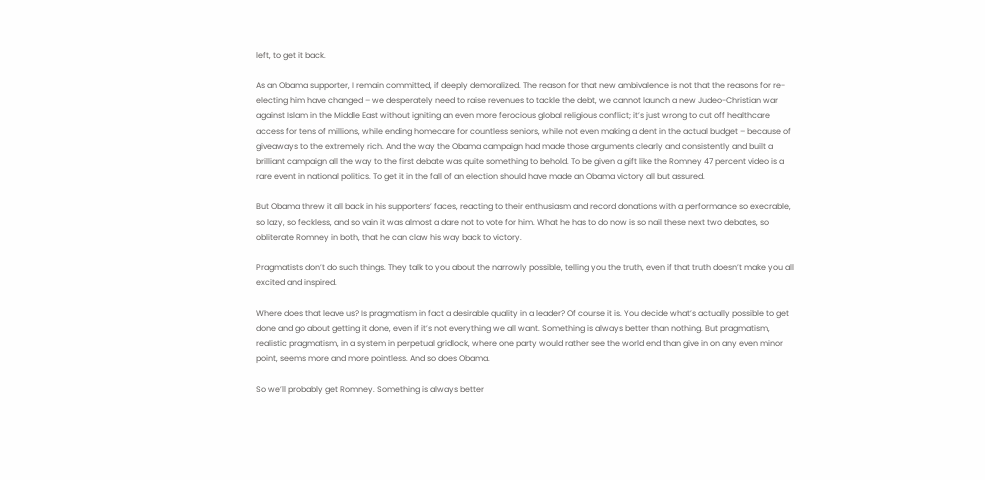left, to get it back.

As an Obama supporter, I remain committed, if deeply demoralized. The reason for that new ambivalence is not that the reasons for re-electing him have changed – we desperately need to raise revenues to tackle the debt, we cannot launch a new Judeo-Christian war against Islam in the Middle East without igniting an even more ferocious global religious conflict; it’s just wrong to cut off healthcare access for tens of millions, while ending homecare for countless seniors, while not even making a dent in the actual budget – because of giveaways to the extremely rich. And the way the Obama campaign had made those arguments clearly and consistently and built a brilliant campaign all the way to the first debate was quite something to behold. To be given a gift like the Romney 47 percent video is a rare event in national politics. To get it in the fall of an election should have made an Obama victory all but assured.

But Obama threw it all back in his supporters’ faces, reacting to their enthusiasm and record donations with a performance so execrable, so lazy, so feckless, and so vain it was almost a dare not to vote for him. What he has to do now is so nail these next two debates, so obliterate Romney in both, that he can claw his way back to victory.

Pragmatists don’t do such things. They talk to you about the narrowly possible, telling you the truth, even if that truth doesn’t make you all excited and inspired.

Where does that leave us? Is pragmatism in fact a desirable quality in a leader? Of course it is. You decide what’s actually possible to get done and go about getting it done, even if it’s not everything we all want. Something is always better than nothing. But pragmatism, realistic pragmatism, in a system in perpetual gridlock, where one party would rather see the world end than give in on any even minor point, seems more and more pointless. And so does Obama.

So we’ll probably get Romney. Something is always better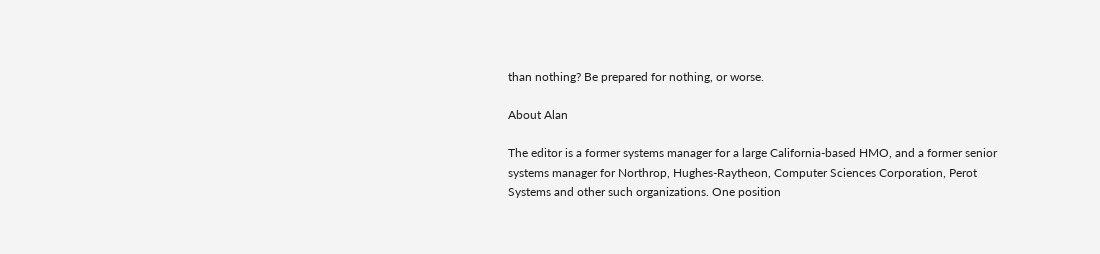than nothing? Be prepared for nothing, or worse.

About Alan

The editor is a former systems manager for a large California-based HMO, and a former senior systems manager for Northrop, Hughes-Raytheon, Computer Sciences Corporation, Perot Systems and other such organizations. One position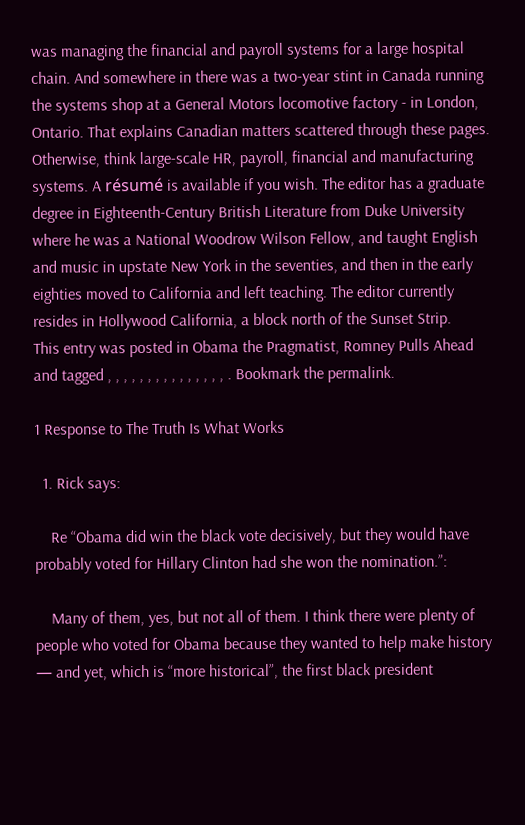was managing the financial and payroll systems for a large hospital chain. And somewhere in there was a two-year stint in Canada running the systems shop at a General Motors locomotive factory - in London, Ontario. That explains Canadian matters scattered through these pages. Otherwise, think large-scale HR, payroll, financial and manufacturing systems. A résumé is available if you wish. The editor has a graduate degree in Eighteenth-Century British Literature from Duke University where he was a National Woodrow Wilson Fellow, and taught English and music in upstate New York in the seventies, and then in the early eighties moved to California and left teaching. The editor currently resides in Hollywood California, a block north of the Sunset Strip.
This entry was posted in Obama the Pragmatist, Romney Pulls Ahead and tagged , , , , , , , , , , , , , , , . Bookmark the permalink.

1 Response to The Truth Is What Works

  1. Rick says:

    Re “Obama did win the black vote decisively, but they would have probably voted for Hillary Clinton had she won the nomination.”:

    Many of them, yes, but not all of them. I think there were plenty of people who voted for Obama because they wanted to help make history — and yet, which is “more historical”, the first black president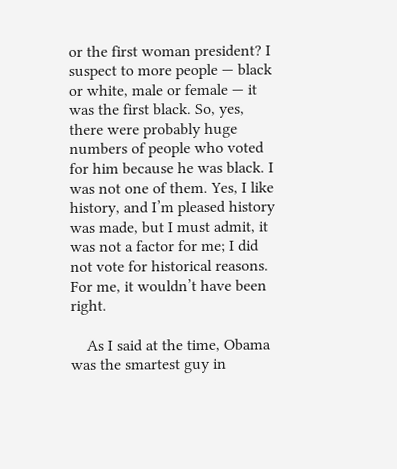or the first woman president? I suspect to more people — black or white, male or female — it was the first black. So, yes, there were probably huge numbers of people who voted for him because he was black. I was not one of them. Yes, I like history, and I’m pleased history was made, but I must admit, it was not a factor for me; I did not vote for historical reasons. For me, it wouldn’t have been right.

    As I said at the time, Obama was the smartest guy in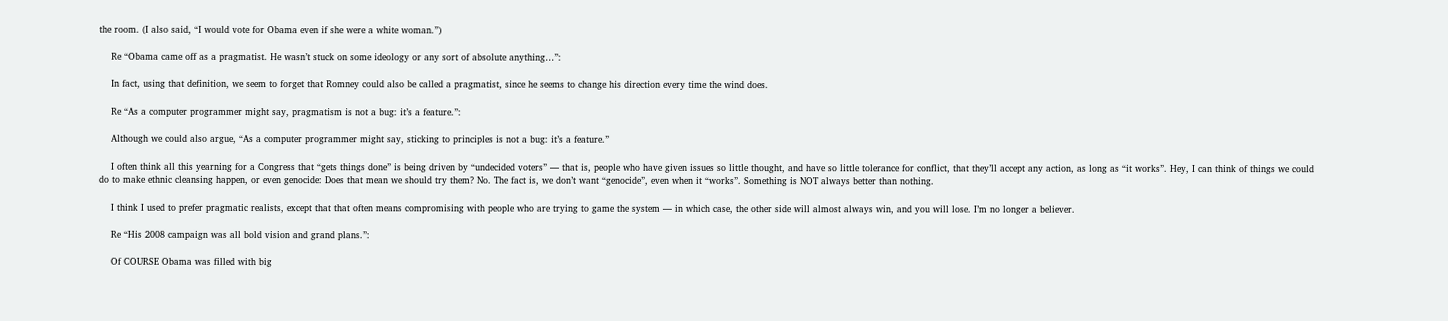the room. (I also said, “I would vote for Obama even if she were a white woman.”)

    Re “Obama came off as a pragmatist. He wasn’t stuck on some ideology or any sort of absolute anything…”:

    In fact, using that definition, we seem to forget that Romney could also be called a pragmatist, since he seems to change his direction every time the wind does.

    Re “As a computer programmer might say, pragmatism is not a bug: it’s a feature.”:

    Although we could also argue, “As a computer programmer might say, sticking to principles is not a bug: it’s a feature.”

    I often think all this yearning for a Congress that “gets things done” is being driven by “undecided voters” — that is, people who have given issues so little thought, and have so little tolerance for conflict, that they’ll accept any action, as long as “it works”. Hey, I can think of things we could do to make ethnic cleansing happen, or even genocide: Does that mean we should try them? No. The fact is, we don’t want “genocide”, even when it “works”. Something is NOT always better than nothing.

    I think I used to prefer pragmatic realists, except that that often means compromising with people who are trying to game the system — in which case, the other side will almost always win, and you will lose. I’m no longer a believer.

    Re “His 2008 campaign was all bold vision and grand plans.”:

    Of COURSE Obama was filled with big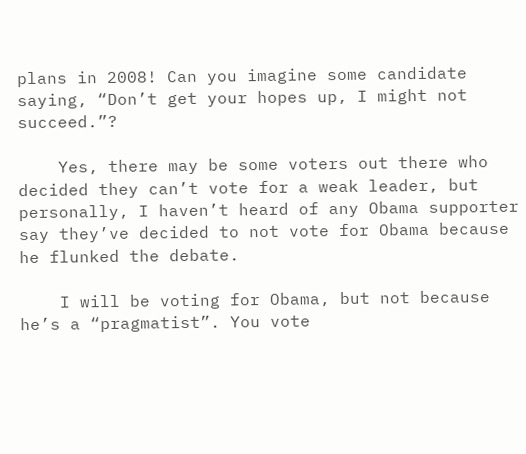plans in 2008! Can you imagine some candidate saying, “Don’t get your hopes up, I might not succeed.”?

    Yes, there may be some voters out there who decided they can’t vote for a weak leader, but personally, I haven’t heard of any Obama supporter say they’ve decided to not vote for Obama because he flunked the debate.

    I will be voting for Obama, but not because he’s a “pragmatist”. You vote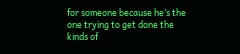for someone because he’s the one trying to get done the kinds of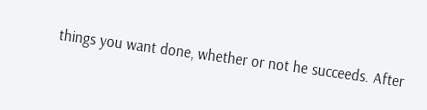things you want done, whether or not he succeeds. After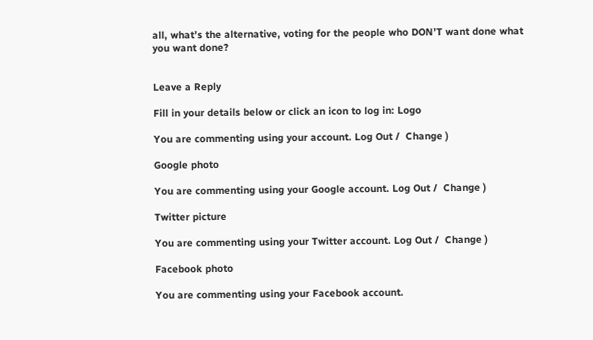all, what’s the alternative, voting for the people who DON’T want done what you want done?


Leave a Reply

Fill in your details below or click an icon to log in: Logo

You are commenting using your account. Log Out /  Change )

Google photo

You are commenting using your Google account. Log Out /  Change )

Twitter picture

You are commenting using your Twitter account. Log Out /  Change )

Facebook photo

You are commenting using your Facebook account.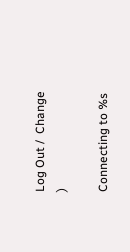Log Out /  Change )

Connecting to %s